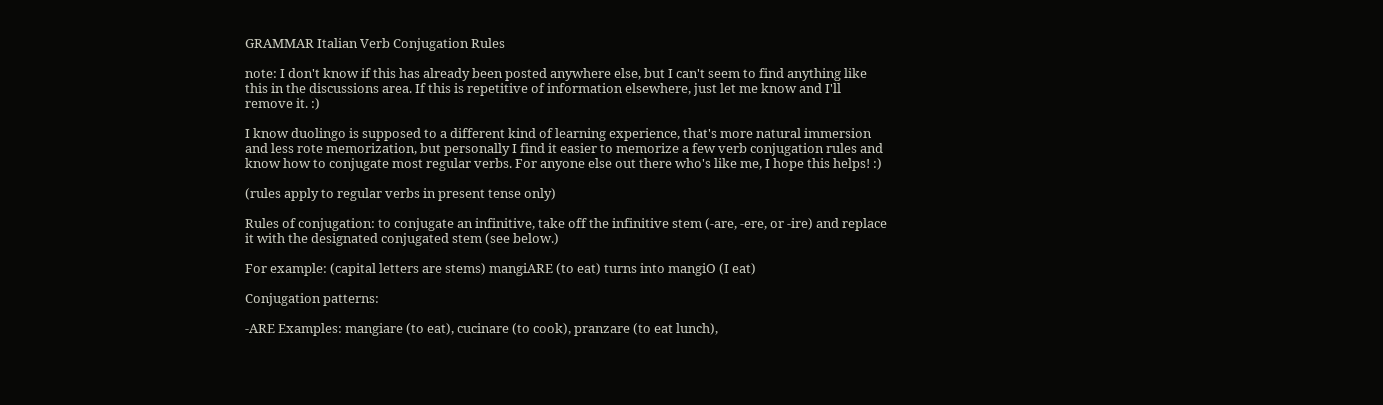GRAMMAR Italian Verb Conjugation Rules

note: I don't know if this has already been posted anywhere else, but I can't seem to find anything like this in the discussions area. If this is repetitive of information elsewhere, just let me know and I'll remove it. :)

I know duolingo is supposed to a different kind of learning experience, that's more natural immersion and less rote memorization, but personally I find it easier to memorize a few verb conjugation rules and know how to conjugate most regular verbs. For anyone else out there who's like me, I hope this helps! :)

(rules apply to regular verbs in present tense only)

Rules of conjugation: to conjugate an infinitive, take off the infinitive stem (-are, -ere, or -ire) and replace it with the designated conjugated stem (see below.)

For example: (capital letters are stems) mangiARE (to eat) turns into mangiO (I eat)

Conjugation patterns:

-ARE Examples: mangiare (to eat), cucinare (to cook), pranzare (to eat lunch),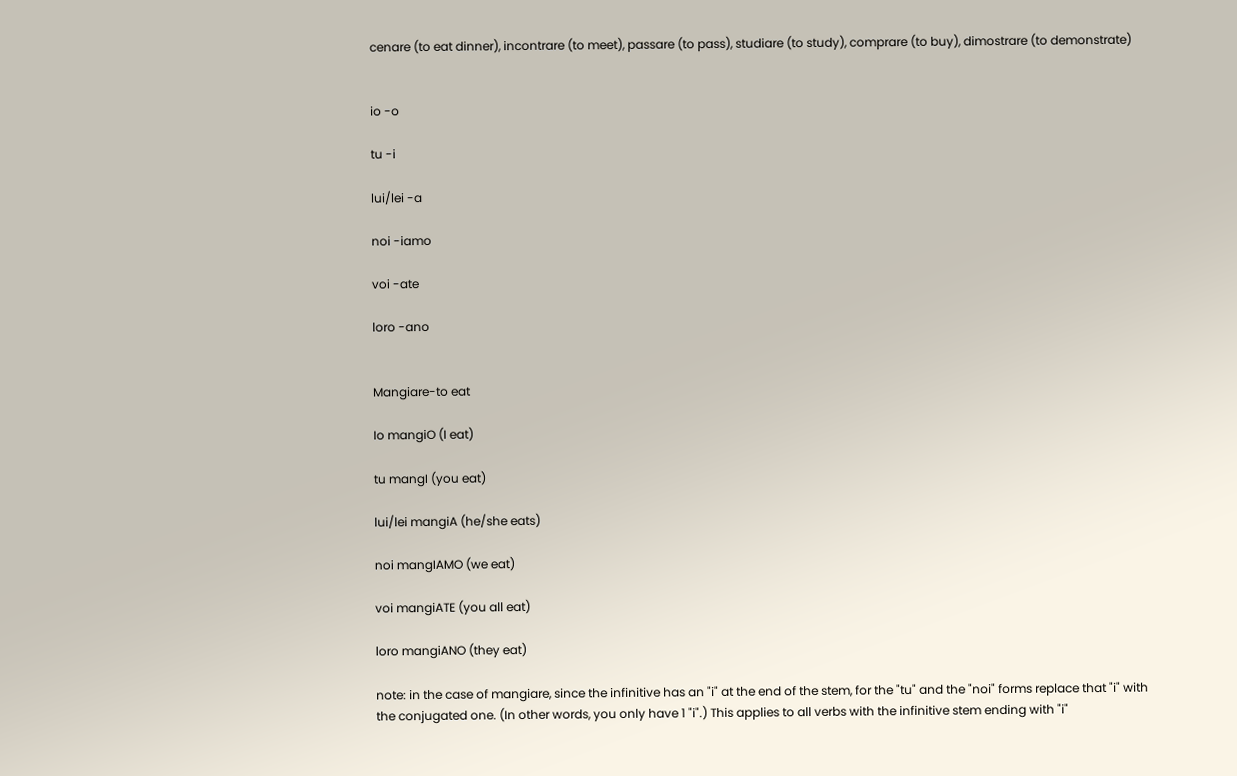cenare (to eat dinner), incontrare (to meet), passare (to pass), studiare (to study), comprare (to buy), dimostrare (to demonstrate)


io -o

tu -i

lui/lei -a

noi -iamo

voi -ate

loro -ano


Mangiare-to eat

Io mangiO (I eat)

tu mangI (you eat)

lui/lei mangiA (he/she eats)

noi mangIAMO (we eat)

voi mangiATE (you all eat)

loro mangiANO (they eat)

note: in the case of mangiare, since the infinitive has an "i" at the end of the stem, for the "tu" and the "noi" forms replace that "i" with the conjugated one. (In other words, you only have 1 "i".) This applies to all verbs with the infinitive stem ending with "i"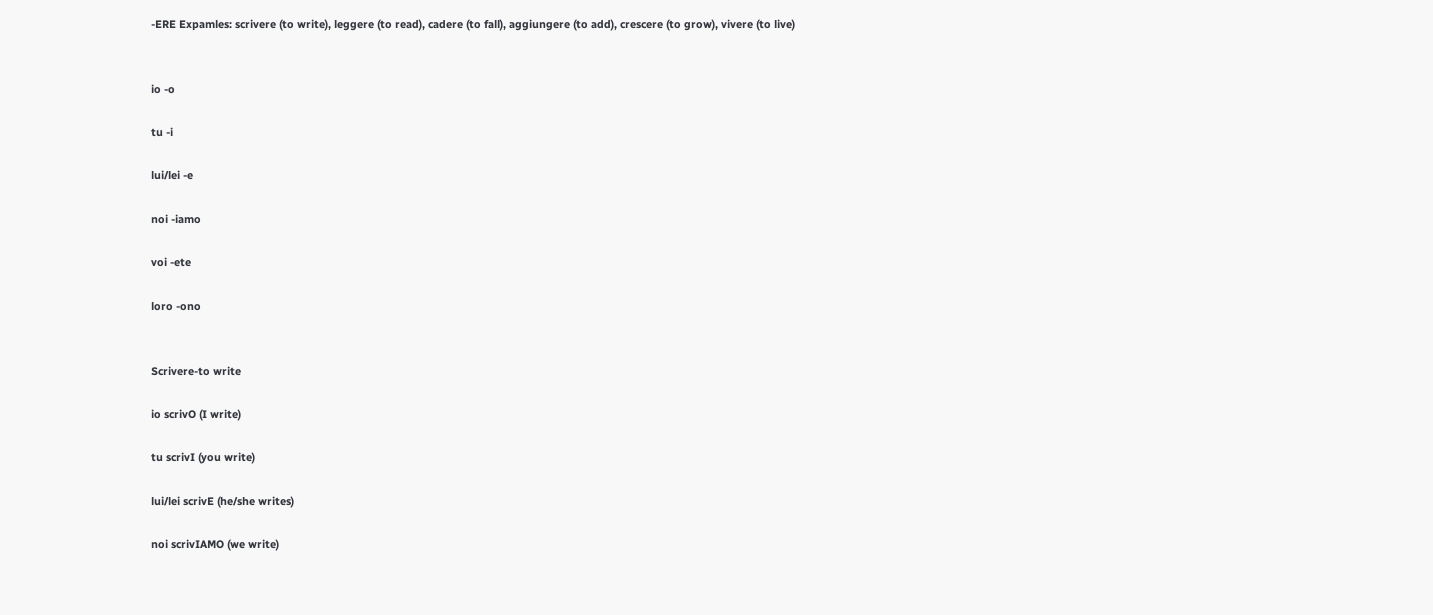-ERE Expamles: scrivere (to write), leggere (to read), cadere (to fall), aggiungere (to add), crescere (to grow), vivere (to live)


io -o

tu -i

lui/lei -e

noi -iamo

voi -ete

loro -ono


Scrivere-to write

io scrivO (I write)

tu scrivI (you write)

lui/lei scrivE (he/she writes)

noi scrivIAMO (we write)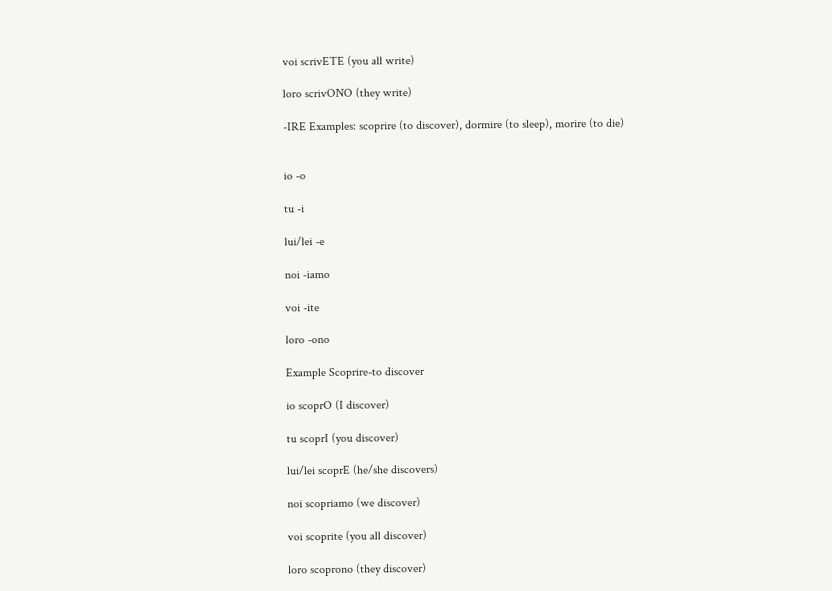voi scrivETE (you all write)

loro scrivONO (they write)

-IRE Examples: scoprire (to discover), dormire (to sleep), morire (to die)


io -o

tu -i

lui/lei -e

noi -iamo

voi -ite

loro -ono

Example Scoprire-to discover

io scoprO (I discover)

tu scoprI (you discover)

lui/lei scoprE (he/she discovers)

noi scopriamo (we discover)

voi scoprite (you all discover)

loro scoprono (they discover)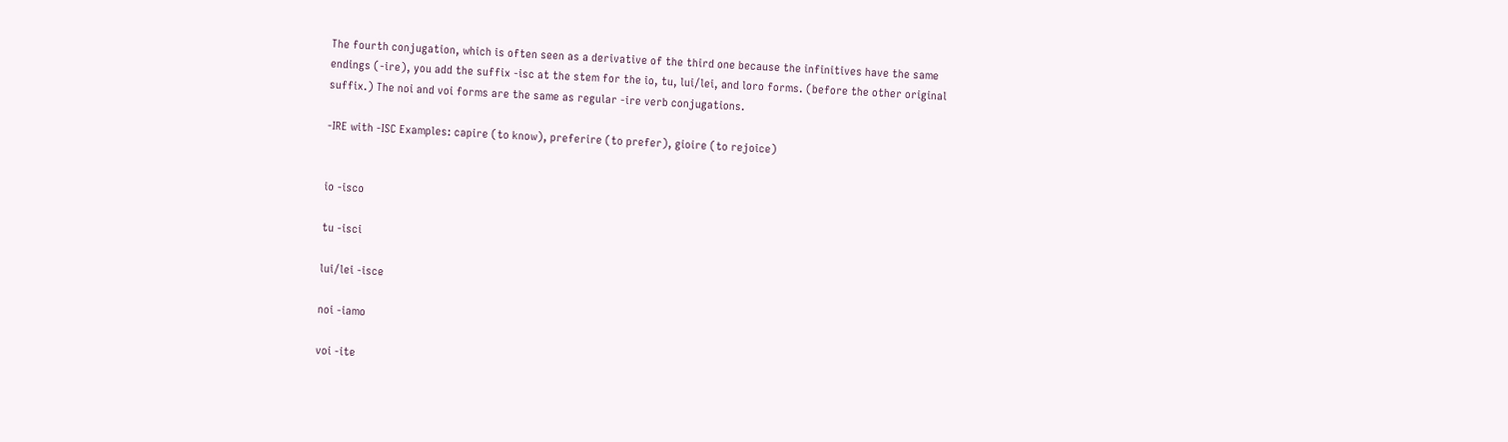The fourth conjugation, which is often seen as a derivative of the third one because the infinitives have the same endings (-ire), you add the suffix -isc at the stem for the io, tu, lui/lei, and loro forms. (before the other original suffix.) The noi and voi forms are the same as regular -ire verb conjugations.

-IRE with -ISC Examples: capire (to know), preferire (to prefer), gioire (to rejoice)


io -isco

tu -isci

lui/lei -isce

noi -iamo

voi -ite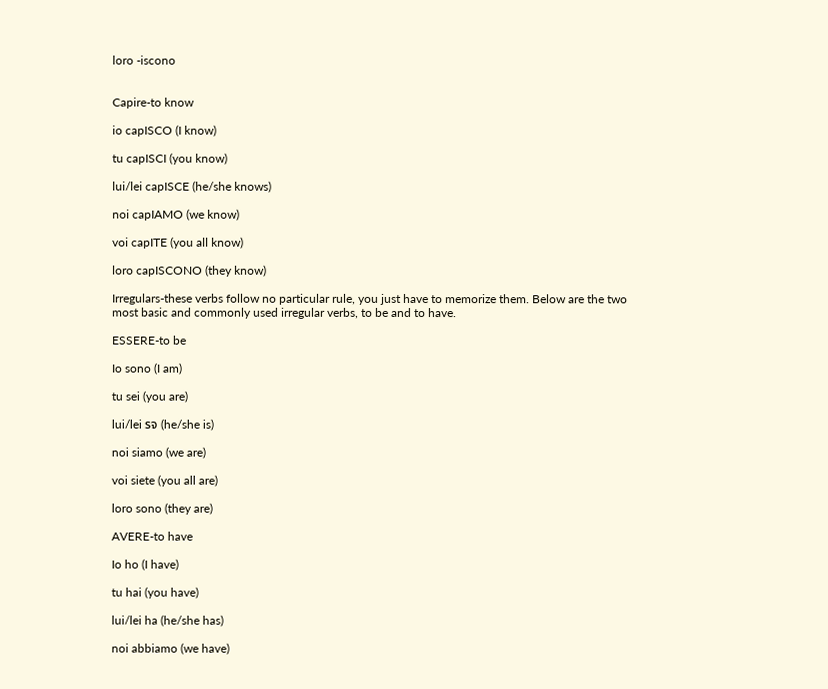loro -iscono


Capire-to know

io capISCO (I know)

tu capISCI (you know)

lui/lei capISCE (he/she knows)

noi capIAMO (we know)

voi capITE (you all know)

loro capISCONO (they know)

Irregulars-these verbs follow no particular rule, you just have to memorize them. Below are the two most basic and commonly used irregular verbs, to be and to have.

ESSERE-to be

Io sono (I am)

tu sei (you are)

lui/lei รจ (he/she is)

noi siamo (we are)

voi siete (you all are)

loro sono (they are)

AVERE-to have

Io ho (I have)

tu hai (you have)

lui/lei ha (he/she has)

noi abbiamo (we have)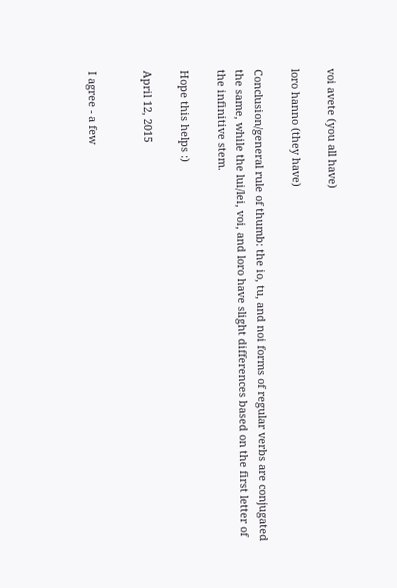voi avete (you all have)

loro hanno (they have)

Conclusion/general rule of thumb: the io, tu, and noi forms of regular verbs are conjugated the same, while the lui/lei, voi, and loro have slight differences based on the first letter of the infinitive stem.

Hope this helps :)

April 12, 2015


I agree - a few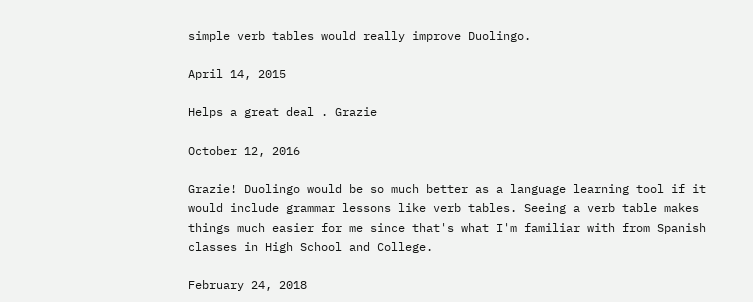simple verb tables would really improve Duolingo.

April 14, 2015

Helps a great deal . Grazie

October 12, 2016

Grazie! Duolingo would be so much better as a language learning tool if it would include grammar lessons like verb tables. Seeing a verb table makes things much easier for me since that's what I'm familiar with from Spanish classes in High School and College.

February 24, 2018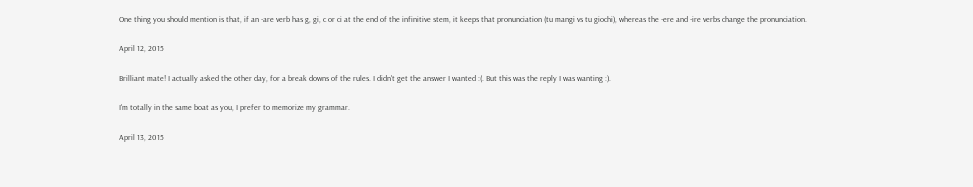One thing you should mention is that, if an -are verb has g, gi, c or ci at the end of the infinitive stem, it keeps that pronunciation (tu mangi vs tu giochi), whereas the -ere and -ire verbs change the pronunciation.

April 12, 2015

Brilliant mate! I actually asked the other day, for a break downs of the rules. I didn't get the answer I wanted :(. But this was the reply I was wanting :).

I'm totally in the same boat as you, I prefer to memorize my grammar.

April 13, 2015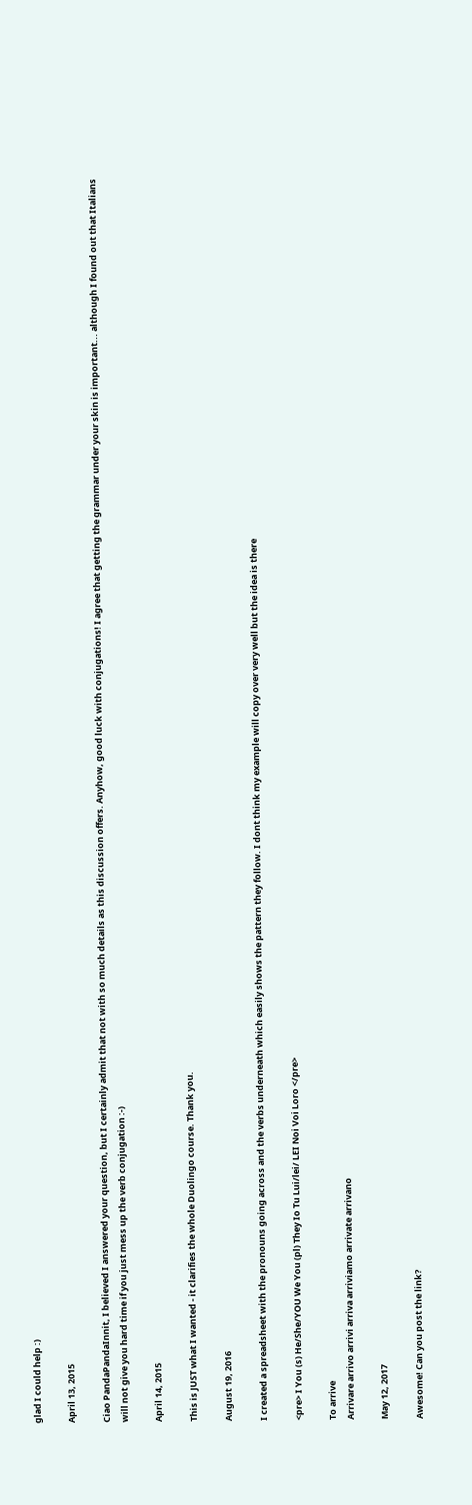glad I could help :)

April 13, 2015

Ciao PandaPandaInnit, I believed I answered your question, but I certainly admit that not with so much details as this discussion offers. Anyhow, good luck with conjugations! I agree that getting the grammar under your skin is important... although I found out that Italians will not give you hard time if you just mess up the verb conjugation :-)

April 14, 2015

This is JUST what I wanted - it clarifies the whole Duolingo course. Thank you.

August 19, 2016

I created a spreadsheet with the pronouns going across and the verbs underneath which easily shows the pattern they follow. I dont think my example will copy over very well but the idea is there

<pre> I You (s) He/She/YOU We You (pl) They Io Tu Lui/lei/ LEI Noi Voi Loro </pre>

To arrive
Arrivare arrivo arrivi arriva arriviamo arrivate arrivano

May 12, 2017

Awesome! Can you post the link?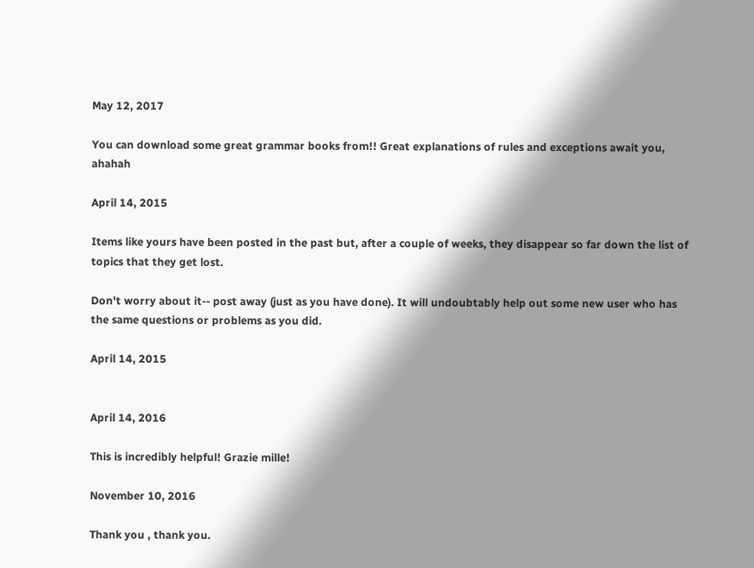May 12, 2017

You can download some great grammar books from!! Great explanations of rules and exceptions await you, ahahah

April 14, 2015

Items like yours have been posted in the past but, after a couple of weeks, they disappear so far down the list of topics that they get lost.

Don't worry about it-- post away (just as you have done). It will undoubtably help out some new user who has the same questions or problems as you did.

April 14, 2015


April 14, 2016

This is incredibly helpful! Grazie mille!

November 10, 2016

Thank you , thank you.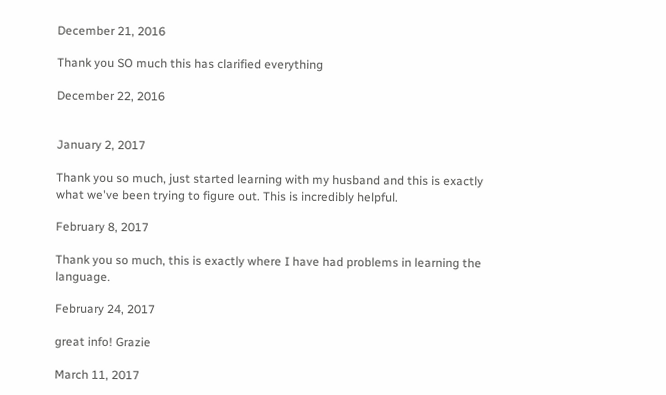December 21, 2016

Thank you SO much this has clarified everything

December 22, 2016


January 2, 2017

Thank you so much, just started learning with my husband and this is exactly what we've been trying to figure out. This is incredibly helpful.

February 8, 2017

Thank you so much, this is exactly where I have had problems in learning the language.

February 24, 2017

great info! Grazie

March 11, 2017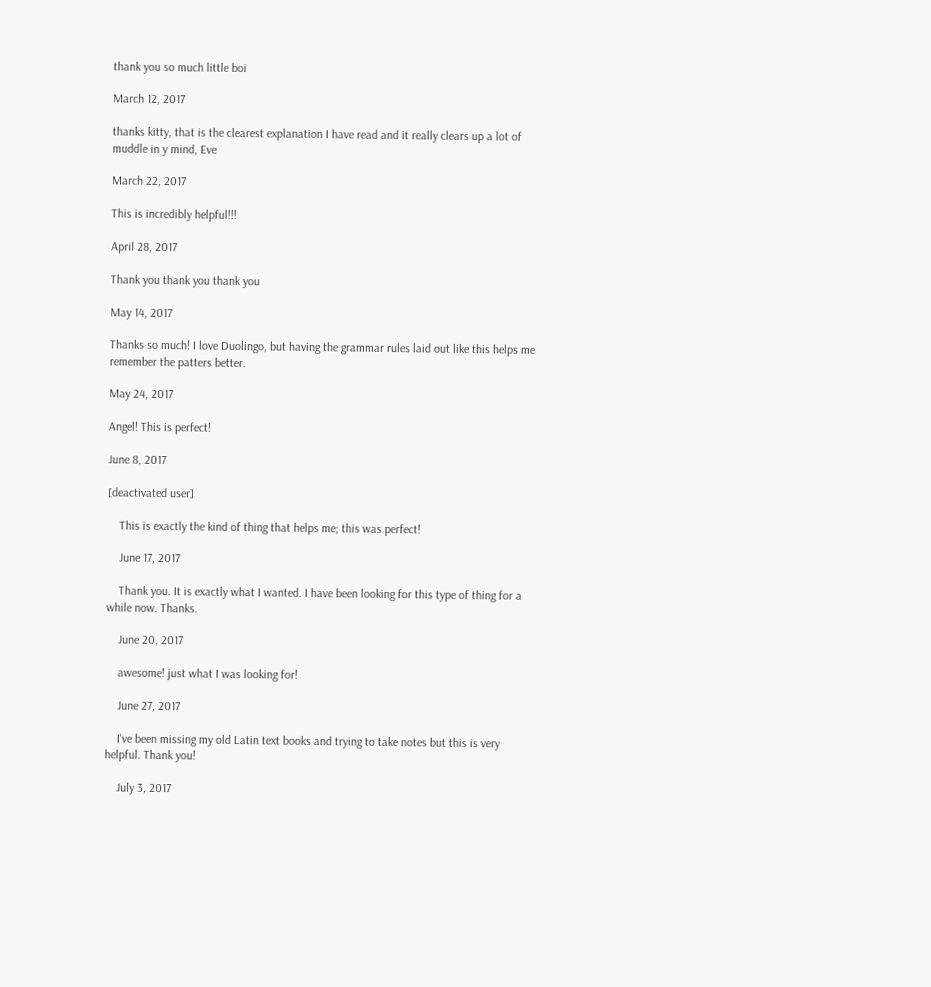thank you so much little boi

March 12, 2017

thanks kitty, that is the clearest explanation I have read and it really clears up a lot of muddle in y mind, Eve

March 22, 2017

This is incredibly helpful!!!

April 28, 2017

Thank you thank you thank you

May 14, 2017

Thanks so much! I love Duolingo, but having the grammar rules laid out like this helps me remember the patters better.

May 24, 2017

Angel! This is perfect!

June 8, 2017

[deactivated user]

    This is exactly the kind of thing that helps me; this was perfect!

    June 17, 2017

    Thank you. It is exactly what I wanted. I have been looking for this type of thing for a while now. Thanks.

    June 20, 2017

    awesome! just what I was looking for!

    June 27, 2017

    I've been missing my old Latin text books and trying to take notes but this is very helpful. Thank you!

    July 3, 2017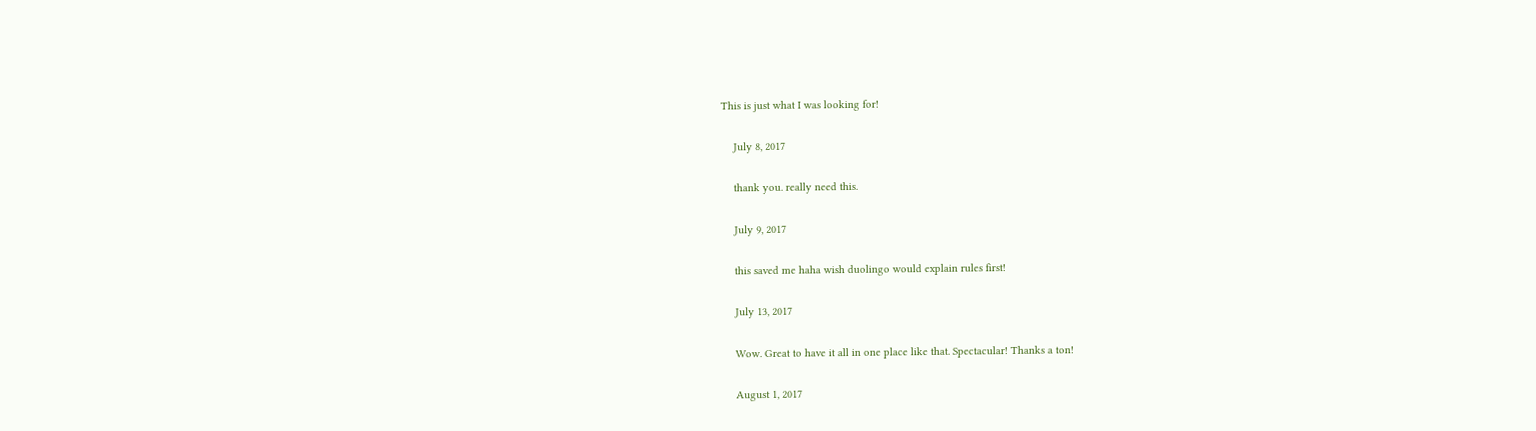This is just what I was looking for!

    July 8, 2017

    thank you. really need this.

    July 9, 2017

    this saved me haha wish duolingo would explain rules first!

    July 13, 2017

    Wow. Great to have it all in one place like that. Spectacular! Thanks a ton!

    August 1, 2017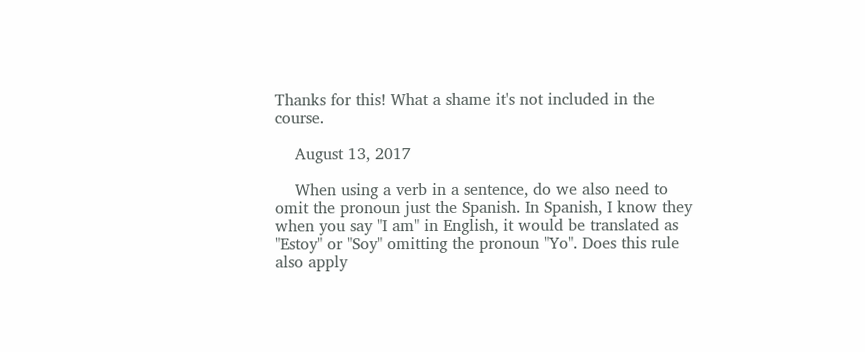Thanks for this! What a shame it's not included in the course.

    August 13, 2017

    When using a verb in a sentence, do we also need to omit the pronoun just the Spanish. In Spanish, I know they when you say "I am" in English, it would be translated as "Estoy" or "Soy" omitting the pronoun "Yo". Does this rule also apply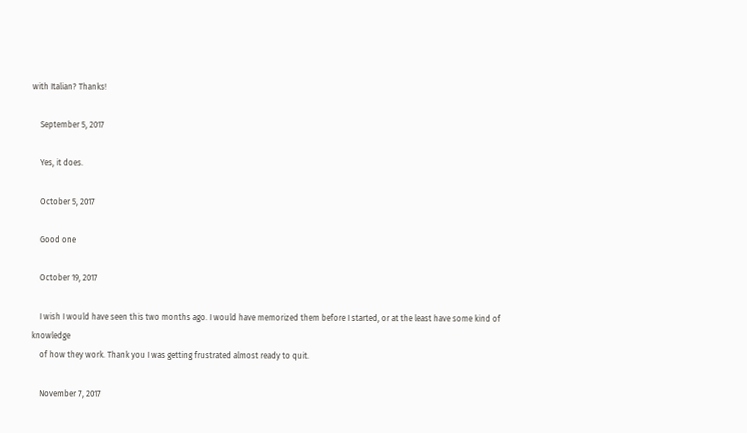with Italian? Thanks!

    September 5, 2017

    Yes, it does.

    October 5, 2017

    Good one

    October 19, 2017

    I wish I would have seen this two months ago. I would have memorized them before I started, or at the least have some kind of knowledge
    of how they work. Thank you I was getting frustrated almost ready to quit.

    November 7, 2017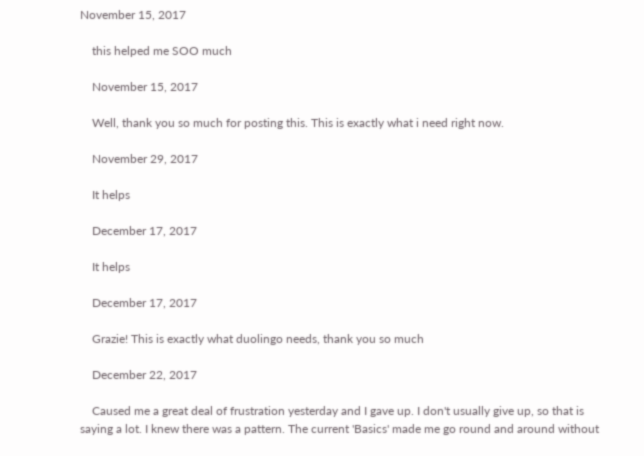November 15, 2017

    this helped me SOO much

    November 15, 2017

    Well, thank you so much for posting this. This is exactly what i need right now.

    November 29, 2017

    It helps

    December 17, 2017

    It helps

    December 17, 2017

    Grazie! This is exactly what duolingo needs, thank you so much

    December 22, 2017

    Caused me a great deal of frustration yesterday and I gave up. I don't usually give up, so that is saying a lot. I knew there was a pattern. The current 'Basics' made me go round and around without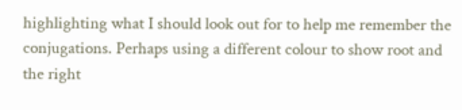highlighting what I should look out for to help me remember the conjugations. Perhaps using a different colour to show root and the right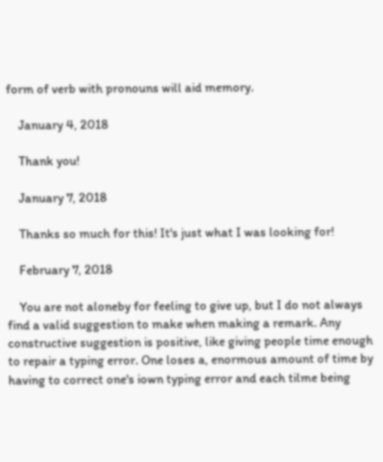form of verb with pronouns will aid memory.

    January 4, 2018

    Thank you!

    January 7, 2018

    Thanks so much for this! It's just what I was looking for!

    February 7, 2018

    You are not aloneby for feeling to give up, but I do not always find a valid suggestion to make when making a remark. Any constructive suggestion is positive, like giving people time enough to repair a typing error. One loses a, enormous amount of time by having to correct one's iown typing error and each tilme being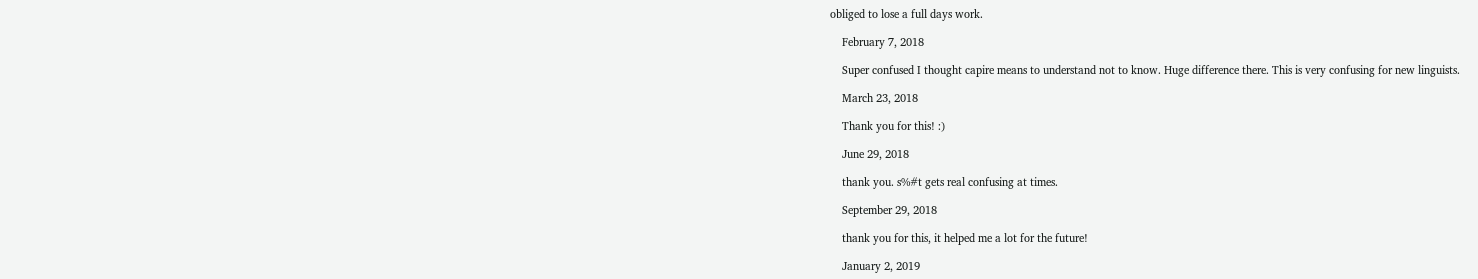obliged to lose a full days work.

    February 7, 2018

    Super confused I thought capire means to understand not to know. Huge difference there. This is very confusing for new linguists.

    March 23, 2018

    Thank you for this! :)

    June 29, 2018

    thank you. s%#t gets real confusing at times.

    September 29, 2018

    thank you for this, it helped me a lot for the future!

    January 2, 2019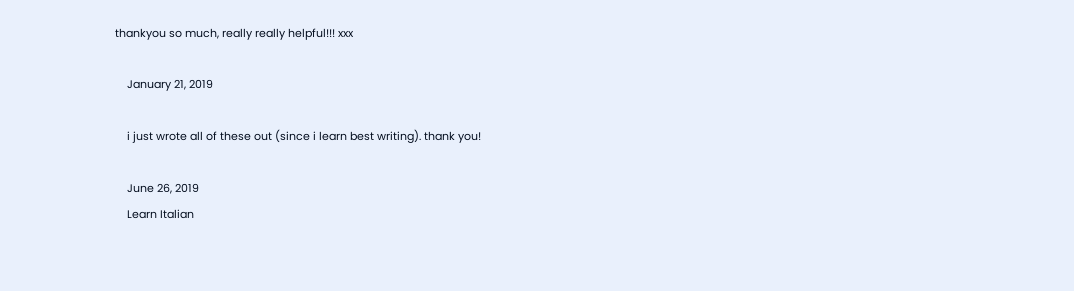thankyou so much, really really helpful!!! xxx

    January 21, 2019

    i just wrote all of these out (since i learn best writing). thank you!

    June 26, 2019
    Learn Italian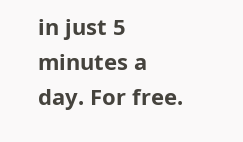in just 5 minutes a day. For free.